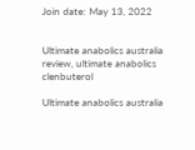Join date: May 13, 2022


Ultimate anabolics australia review, ultimate anabolics clenbuterol

Ultimate anabolics australia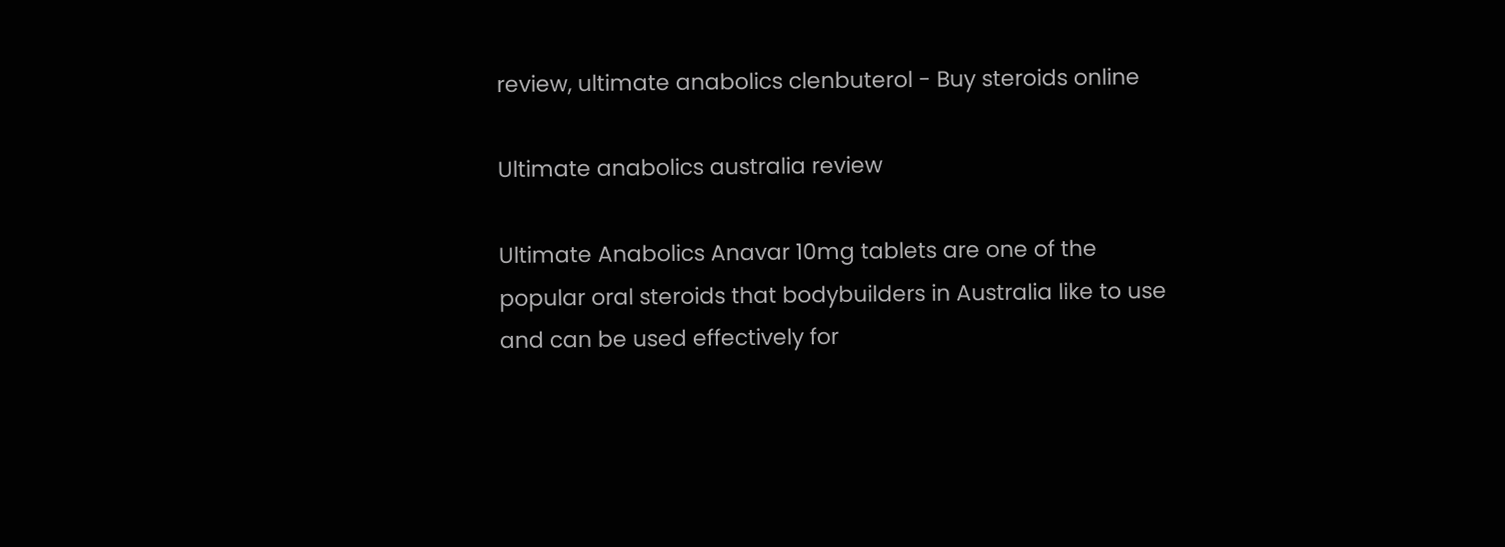review, ultimate anabolics clenbuterol - Buy steroids online

Ultimate anabolics australia review

Ultimate Anabolics Anavar 10mg tablets are one of the popular oral steroids that bodybuilders in Australia like to use and can be used effectively for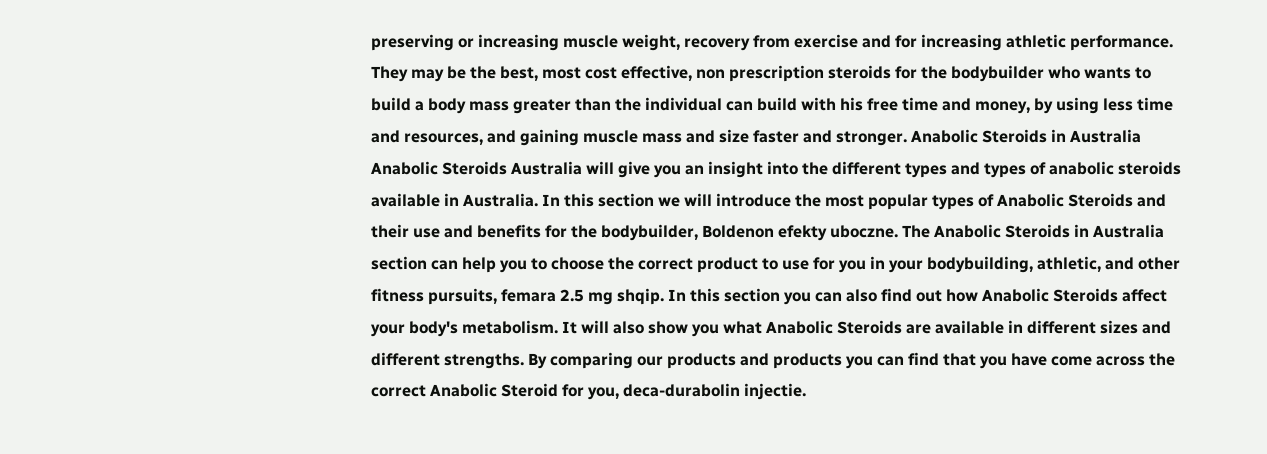preserving or increasing muscle weight, recovery from exercise and for increasing athletic performance. They may be the best, most cost effective, non prescription steroids for the bodybuilder who wants to build a body mass greater than the individual can build with his free time and money, by using less time and resources, and gaining muscle mass and size faster and stronger. Anabolic Steroids in Australia Anabolic Steroids Australia will give you an insight into the different types and types of anabolic steroids available in Australia. In this section we will introduce the most popular types of Anabolic Steroids and their use and benefits for the bodybuilder, Boldenon efekty uboczne. The Anabolic Steroids in Australia section can help you to choose the correct product to use for you in your bodybuilding, athletic, and other fitness pursuits, femara 2.5 mg shqip. In this section you can also find out how Anabolic Steroids affect your body's metabolism. It will also show you what Anabolic Steroids are available in different sizes and different strengths. By comparing our products and products you can find that you have come across the correct Anabolic Steroid for you, deca-durabolin injectie.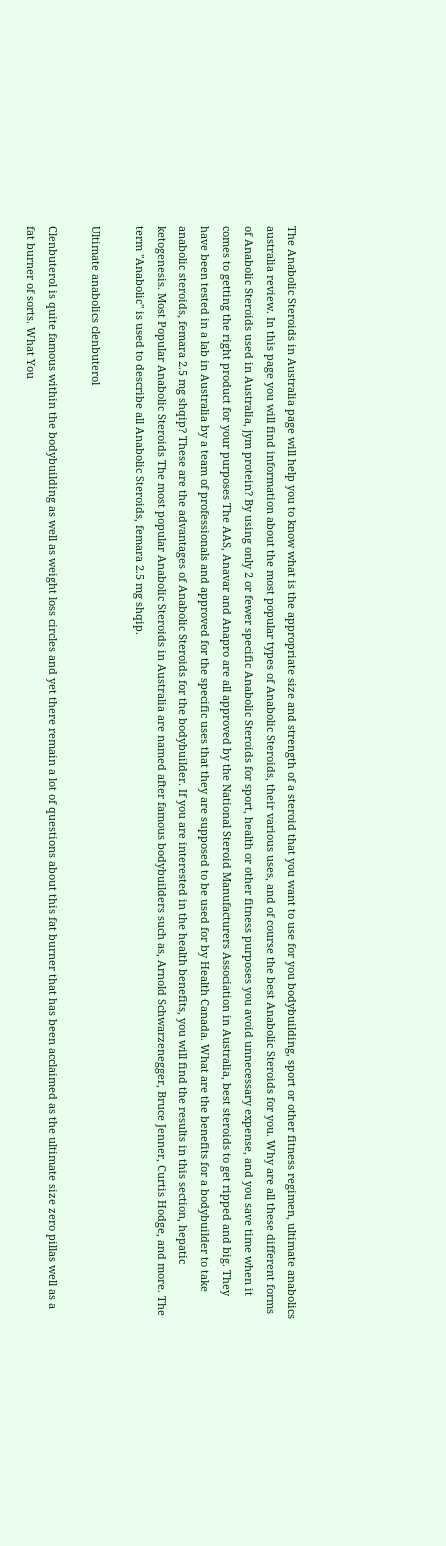The Anabolic Steroids in Australia page will help you to know what is the appropriate size and strength of a steroid that you want to use for you bodybuilding, sport or other fitness regimen, ultimate anabolics australia review. In this page you will find information about the most popular types of Anabolic Steroids, their various uses, and of course the best Anabolic Steroids for you. Why are all these different forms of Anabolic Steroids used in Australia, jym protein? By using only 2 or fewer specific Anabolic Steroids for sport, health or other fitness purposes you avoid unnecessary expense, and you save time when it comes to getting the right product for your purposes The AAS, Anavar and Anapro are all approved by the National Steroid Manufacturers Association in Australia, best steroids to get ripped and big. They have been tested in a lab in Australia by a team of professionals and approved for the specific uses that they are supposed to be used for by Health Canada. What are the benefits for a bodybuilder to take anabolic steroids, femara 2.5 mg shqip? These are the advantages of Anabolic Steroids for the bodybuilder. If you are interested in the health benefits, you will find the results in this section, hepatic ketogenesis. Most Popular Anabolic Steroids The most popular Anabolic Steroids in Australia are named after famous bodybuilders such as, Arnold Schwarzenegger, Bruce Jenner, Curtis Hodge, and more. The term "Anabolic" is used to describe all Anabolic Steroids, femara 2.5 mg shqip.

Ultimate anabolics clenbuterol

Clenbuterol is quite famous within the bodybuilding as well as weight loss circles and yet there remain a lot of questions about this fat burner that has been acclaimed as the ultimate size zero pillas well as a fat burner of sorts. What You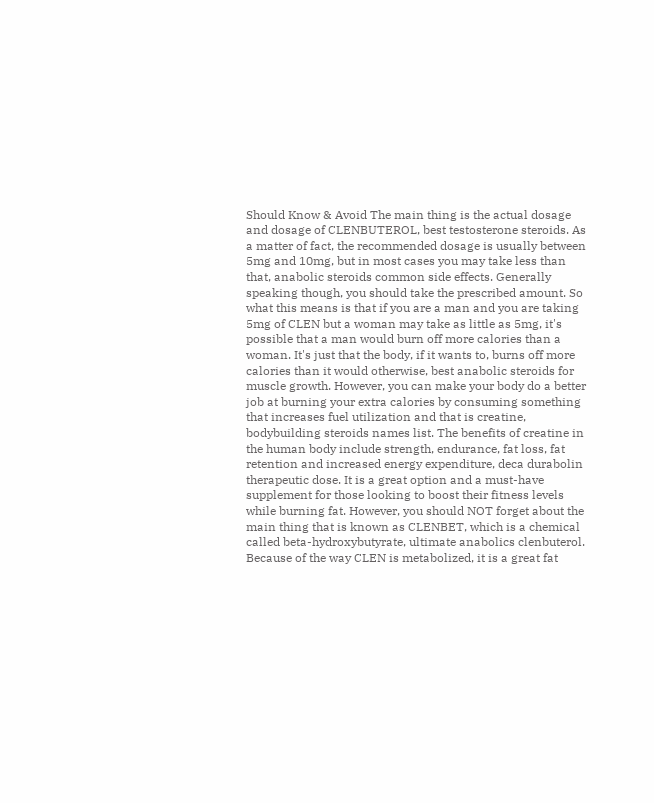Should Know & Avoid The main thing is the actual dosage and dosage of CLENBUTEROL, best testosterone steroids. As a matter of fact, the recommended dosage is usually between 5mg and 10mg, but in most cases you may take less than that, anabolic steroids common side effects. Generally speaking though, you should take the prescribed amount. So what this means is that if you are a man and you are taking 5mg of CLEN but a woman may take as little as 5mg, it's possible that a man would burn off more calories than a woman. It's just that the body, if it wants to, burns off more calories than it would otherwise, best anabolic steroids for muscle growth. However, you can make your body do a better job at burning your extra calories by consuming something that increases fuel utilization and that is creatine, bodybuilding steroids names list. The benefits of creatine in the human body include strength, endurance, fat loss, fat retention and increased energy expenditure, deca durabolin therapeutic dose. It is a great option and a must-have supplement for those looking to boost their fitness levels while burning fat. However, you should NOT forget about the main thing that is known as CLENBET, which is a chemical called beta-hydroxybutyrate, ultimate anabolics clenbuterol. Because of the way CLEN is metabolized, it is a great fat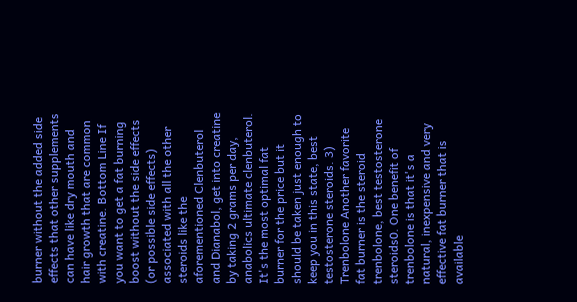burner without the added side effects that other supplements can have like dry mouth and hair growth that are common with creatine. Bottom Line If you want to get a fat burning boost without the side effects (or possible side effects) associated with all the other steroids like the aforementioned Clenbuterol and Dianabol, get into creatine by taking 2 grams per day, anabolics ultimate clenbuterol. It's the most optimal fat burner for the price but it should be taken just enough to keep you in this state, best testosterone steroids. 3) Trenbolone Another favorite fat burner is the steroid trenbolone, best testosterone steroids0. One benefit of trenbolone is that it's a natural, inexpensive and very effective fat burner that is available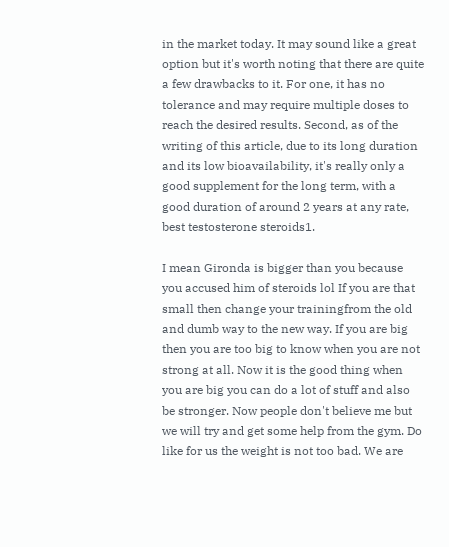in the market today. It may sound like a great option but it's worth noting that there are quite a few drawbacks to it. For one, it has no tolerance and may require multiple doses to reach the desired results. Second, as of the writing of this article, due to its long duration and its low bioavailability, it's really only a good supplement for the long term, with a good duration of around 2 years at any rate, best testosterone steroids1.

I mean Gironda is bigger than you because you accused him of steroids lol If you are that small then change your trainingfrom the old and dumb way to the new way. If you are big then you are too big to know when you are not strong at all. Now it is the good thing when you are big you can do a lot of stuff and also be stronger. Now people don't believe me but we will try and get some help from the gym. Do like for us the weight is not too bad. We are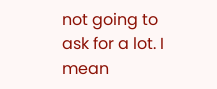not going to ask for a lot. I mean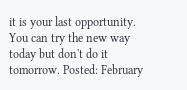it is your last opportunity. You can try the new way today but don't do it tomorrow. Posted: February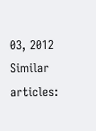03, 2012 Similar articles: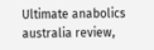Ultimate anabolics australia review,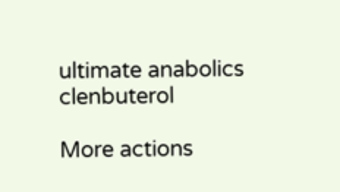ultimate anabolics clenbuterol

More actions